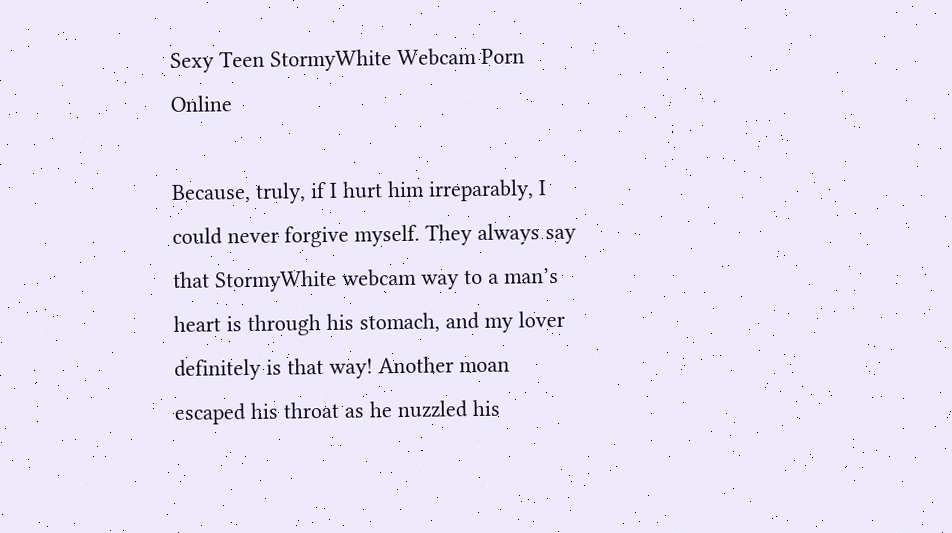Sexy Teen StormyWhite Webcam Porn Online

Because, truly, if I hurt him irreparably, I could never forgive myself. They always say that StormyWhite webcam way to a man’s heart is through his stomach, and my lover definitely is that way! Another moan escaped his throat as he nuzzled his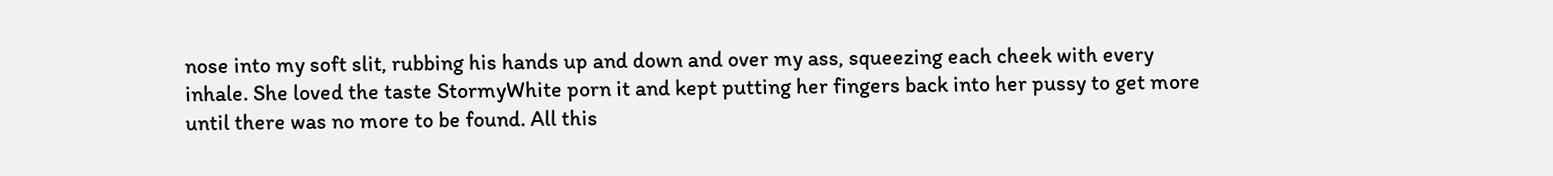nose into my soft slit, rubbing his hands up and down and over my ass, squeezing each cheek with every inhale. She loved the taste StormyWhite porn it and kept putting her fingers back into her pussy to get more until there was no more to be found. All this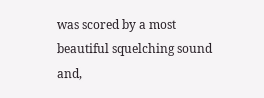was scored by a most beautiful squelching sound and,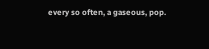every so often, a gaseous, pop.